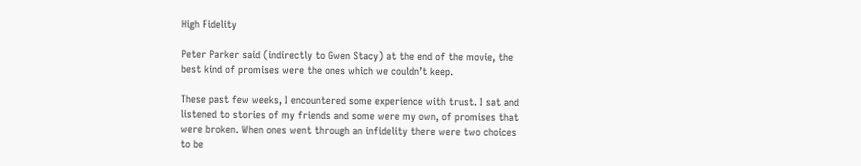High Fidelity

Peter Parker said (indirectly to Gwen Stacy) at the end of the movie, the best kind of promises were the ones which we couldn’t keep.

These past few weeks, I encountered some experience with trust. I sat and listened to stories of my friends and some were my own, of promises that were broken. When ones went through an infidelity there were two choices to be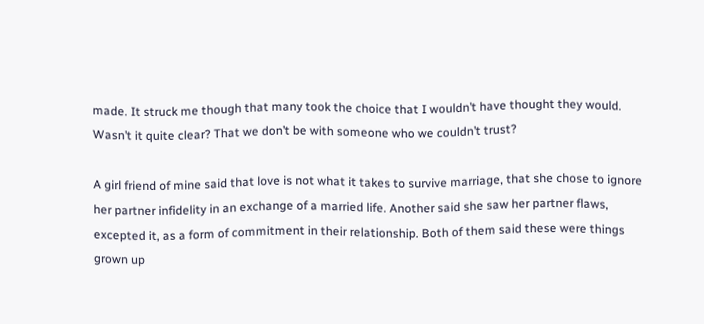made. It struck me though that many took the choice that I wouldn’t have thought they would. Wasn’t it quite clear? That we don’t be with someone who we couldn’t trust?

A girl friend of mine said that love is not what it takes to survive marriage, that she chose to ignore her partner infidelity in an exchange of a married life. Another said she saw her partner flaws, excepted it, as a form of commitment in their relationship. Both of them said these were things grown up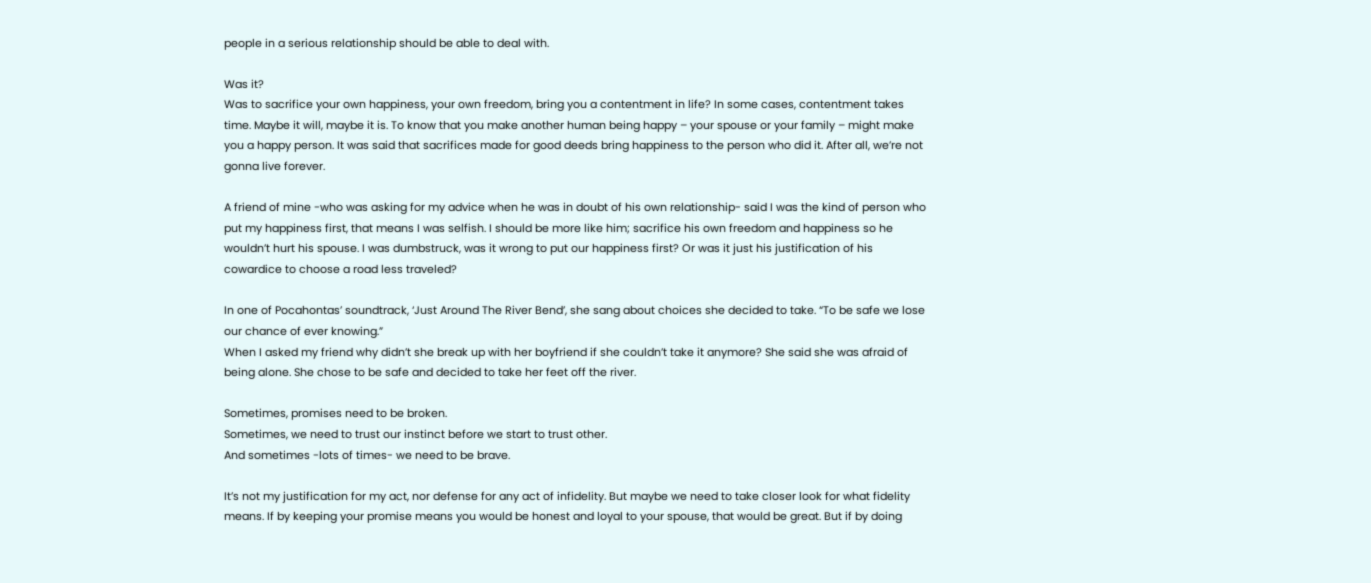people in a serious relationship should be able to deal with.

Was it?
Was to sacrifice your own happiness, your own freedom, bring you a contentment in life? In some cases, contentment takes time. Maybe it will, maybe it is. To know that you make another human being happy – your spouse or your family – might make you a happy person. It was said that sacrifices made for good deeds bring happiness to the person who did it. After all, we’re not gonna live forever.

A friend of mine -who was asking for my advice when he was in doubt of his own relationship- said I was the kind of person who put my happiness first, that means I was selfish. I should be more like him; sacrifice his own freedom and happiness so he wouldn’t hurt his spouse. I was dumbstruck, was it wrong to put our happiness first? Or was it just his justification of his cowardice to choose a road less traveled?

In one of Pocahontas’ soundtrack, ‘Just Around The River Bend’, she sang about choices she decided to take. “To be safe we lose our chance of ever knowing.”
When I asked my friend why didn’t she break up with her boyfriend if she couldn’t take it anymore? She said she was afraid of being alone. She chose to be safe and decided to take her feet off the river.

Sometimes, promises need to be broken.
Sometimes, we need to trust our instinct before we start to trust other.
And sometimes -lots of times- we need to be brave.

It’s not my justification for my act, nor defense for any act of infidelity. But maybe we need to take closer look for what fidelity means. If by keeping your promise means you would be honest and loyal to your spouse, that would be great. But if by doing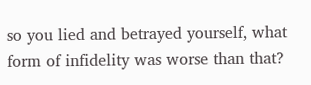so you lied and betrayed yourself, what form of infidelity was worse than that?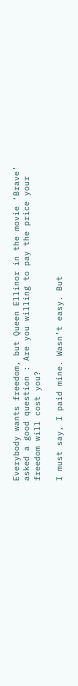Everybody wants freedom, but Queen Ellinor in the movie ‘Brave’ asked a good question : Are you willing to pay the price your freedom will cost you?

I must say, I paid mine. Wasn’t easy. But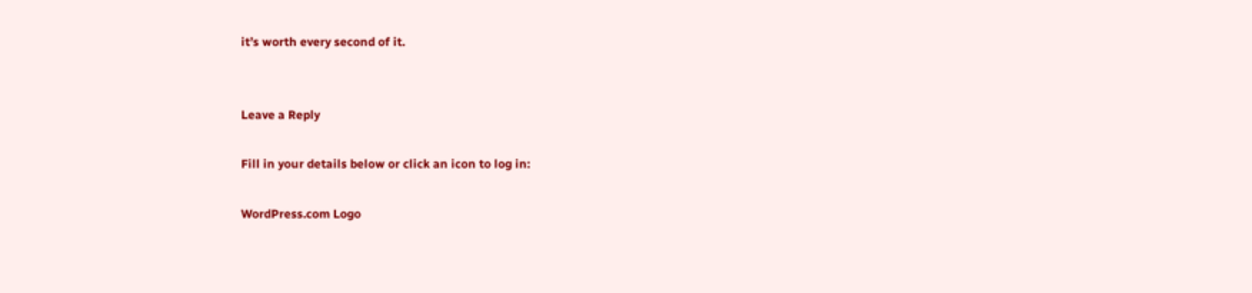it’s worth every second of it.


Leave a Reply

Fill in your details below or click an icon to log in:

WordPress.com Logo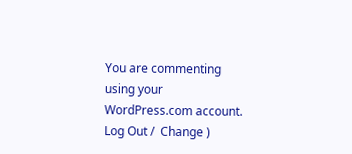You are commenting using your WordPress.com account. Log Out /  Change )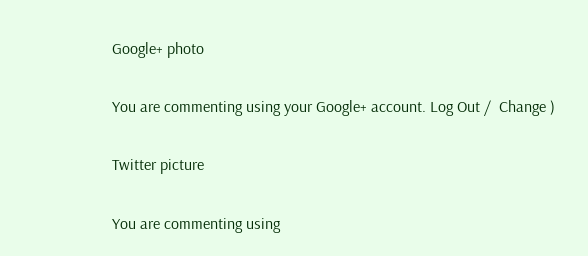Google+ photo

You are commenting using your Google+ account. Log Out /  Change )

Twitter picture

You are commenting using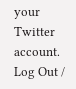your Twitter account. Log Out /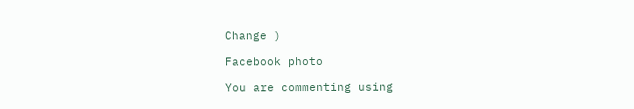Change )

Facebook photo

You are commenting using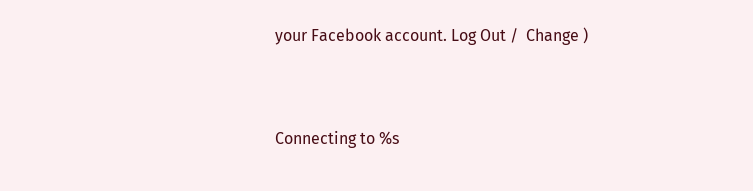your Facebook account. Log Out /  Change )


Connecting to %s